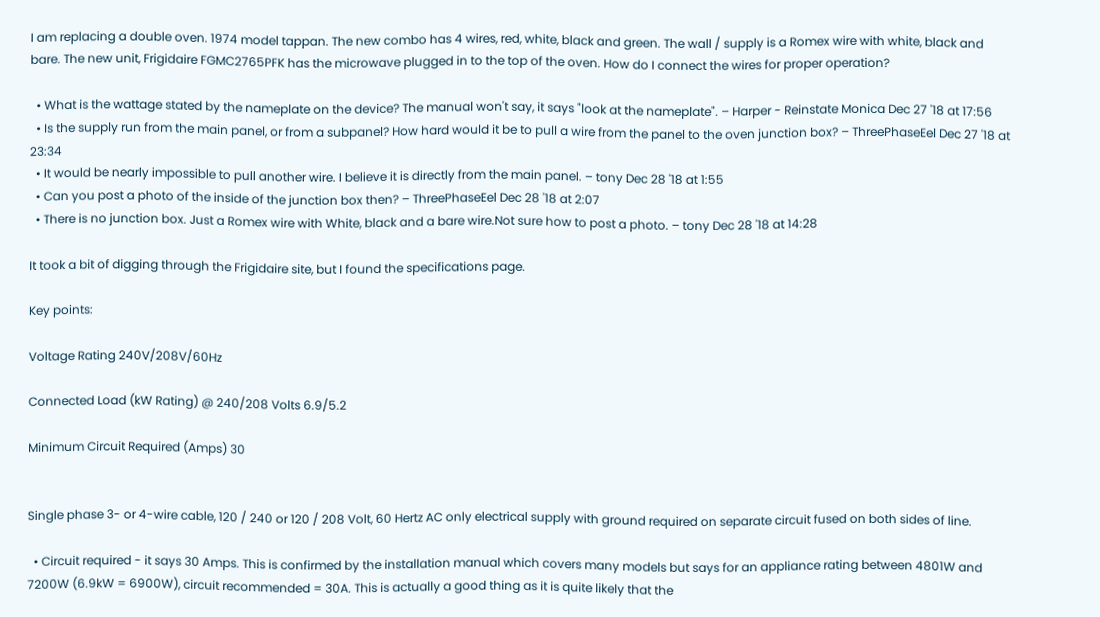I am replacing a double oven. 1974 model tappan. The new combo has 4 wires, red, white, black and green. The wall / supply is a Romex wire with white, black and bare. The new unit, Frigidaire FGMC2765PFK has the microwave plugged in to the top of the oven. How do I connect the wires for proper operation?

  • What is the wattage stated by the nameplate on the device? The manual won't say, it says "look at the nameplate". – Harper - Reinstate Monica Dec 27 '18 at 17:56
  • Is the supply run from the main panel, or from a subpanel? How hard would it be to pull a wire from the panel to the oven junction box? – ThreePhaseEel Dec 27 '18 at 23:34
  • It would be nearly impossible to pull another wire. I believe it is directly from the main panel. – tony Dec 28 '18 at 1:55
  • Can you post a photo of the inside of the junction box then? – ThreePhaseEel Dec 28 '18 at 2:07
  • There is no junction box. Just a Romex wire with White, black and a bare wire.Not sure how to post a photo. – tony Dec 28 '18 at 14:28

It took a bit of digging through the Frigidaire site, but I found the specifications page.

Key points:

Voltage Rating 240V/208V/60Hz

Connected Load (kW Rating) @ 240/208 Volts 6.9/5.2

Minimum Circuit Required (Amps) 30


Single phase 3- or 4-wire cable, 120 / 240 or 120 / 208 Volt, 60 Hertz AC only electrical supply with ground required on separate circuit fused on both sides of line.

  • Circuit required - it says 30 Amps. This is confirmed by the installation manual which covers many models but says for an appliance rating between 4801W and 7200W (6.9kW = 6900W), circuit recommended = 30A. This is actually a good thing as it is quite likely that the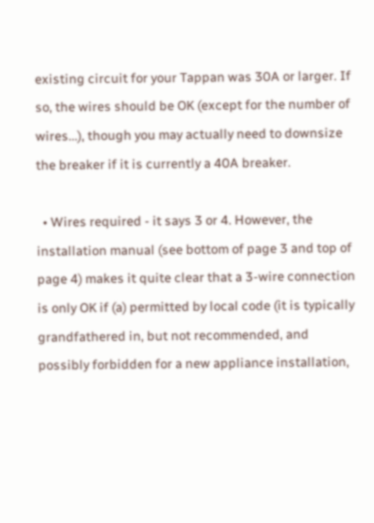existing circuit for your Tappan was 30A or larger. If so, the wires should be OK (except for the number of wires...), though you may actually need to downsize the breaker if it is currently a 40A breaker.

  • Wires required - it says 3 or 4. However, the installation manual (see bottom of page 3 and top of page 4) makes it quite clear that a 3-wire connection is only OK if (a) permitted by local code (it is typically grandfathered in, but not recommended, and possibly forbidden for a new appliance installation,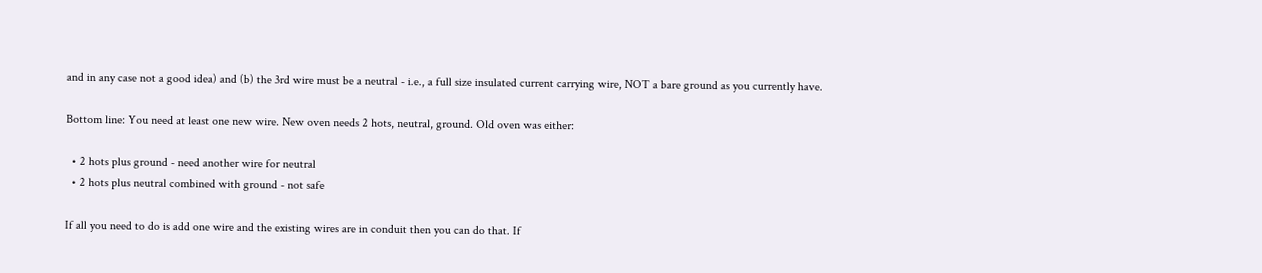and in any case not a good idea) and (b) the 3rd wire must be a neutral - i.e., a full size insulated current carrying wire, NOT a bare ground as you currently have.

Bottom line: You need at least one new wire. New oven needs 2 hots, neutral, ground. Old oven was either:

  • 2 hots plus ground - need another wire for neutral
  • 2 hots plus neutral combined with ground - not safe

If all you need to do is add one wire and the existing wires are in conduit then you can do that. If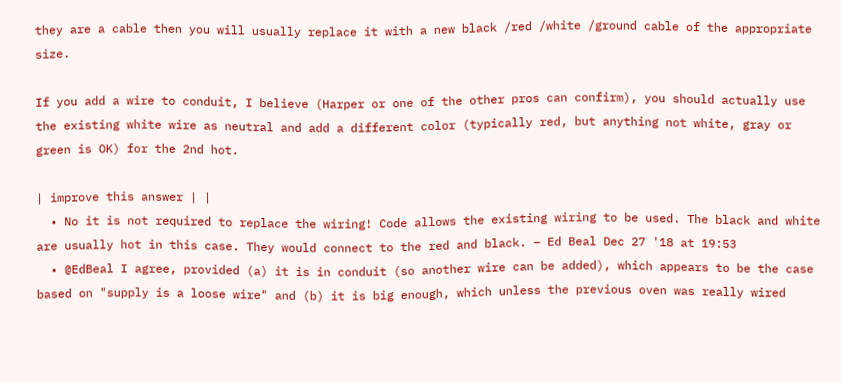they are a cable then you will usually replace it with a new black /red /white /ground cable of the appropriate size.

If you add a wire to conduit, I believe (Harper or one of the other pros can confirm), you should actually use the existing white wire as neutral and add a different color (typically red, but anything not white, gray or green is OK) for the 2nd hot.

| improve this answer | |
  • No it is not required to replace the wiring! Code allows the existing wiring to be used. The black and white are usually hot in this case. They would connect to the red and black. – Ed Beal Dec 27 '18 at 19:53
  • @EdBeal I agree, provided (a) it is in conduit (so another wire can be added), which appears to be the case based on "supply is a loose wire" and (b) it is big enough, which unless the previous oven was really wired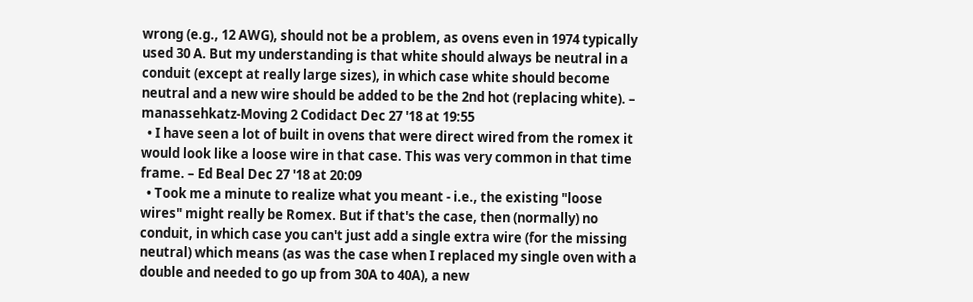wrong (e.g., 12 AWG), should not be a problem, as ovens even in 1974 typically used 30 A. But my understanding is that white should always be neutral in a conduit (except at really large sizes), in which case white should become neutral and a new wire should be added to be the 2nd hot (replacing white). – manassehkatz-Moving 2 Codidact Dec 27 '18 at 19:55
  • I have seen a lot of built in ovens that were direct wired from the romex it would look like a loose wire in that case. This was very common in that time frame. – Ed Beal Dec 27 '18 at 20:09
  • Took me a minute to realize what you meant - i.e., the existing "loose wires" might really be Romex. But if that's the case, then (normally) no conduit, in which case you can't just add a single extra wire (for the missing neutral) which means (as was the case when I replaced my single oven with a double and needed to go up from 30A to 40A), a new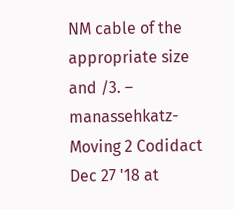NM cable of the appropriate size and /3. – manassehkatz-Moving 2 Codidact Dec 27 '18 at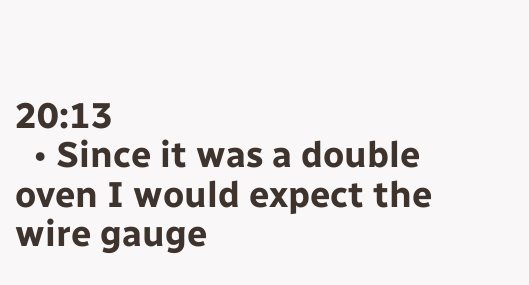20:13
  • Since it was a double oven I would expect the wire gauge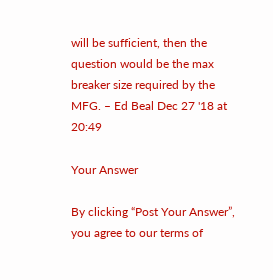will be sufficient, then the question would be the max breaker size required by the MFG. – Ed Beal Dec 27 '18 at 20:49

Your Answer

By clicking “Post Your Answer”, you agree to our terms of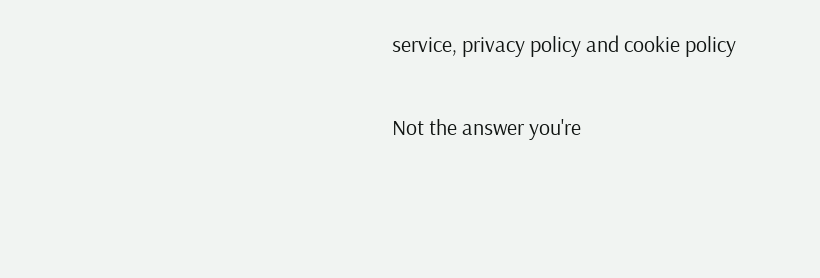service, privacy policy and cookie policy

Not the answer you're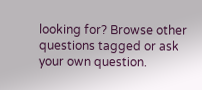looking for? Browse other questions tagged or ask your own question.